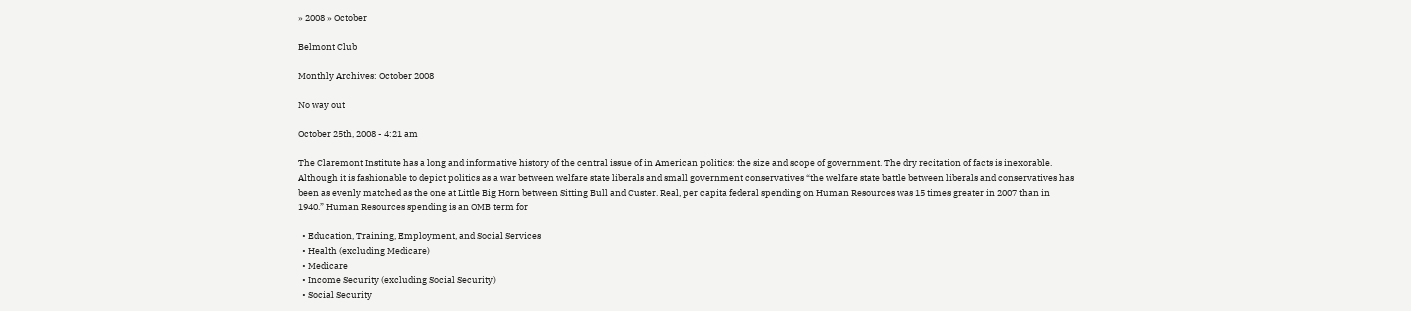» 2008 » October

Belmont Club

Monthly Archives: October 2008

No way out

October 25th, 2008 - 4:21 am

The Claremont Institute has a long and informative history of the central issue of in American politics: the size and scope of government. The dry recitation of facts is inexorable. Although it is fashionable to depict politics as a war between welfare state liberals and small government conservatives “the welfare state battle between liberals and conservatives has been as evenly matched as the one at Little Big Horn between Sitting Bull and Custer. Real, per capita federal spending on Human Resources was 15 times greater in 2007 than in 1940.” Human Resources spending is an OMB term for

  • Education, Training, Employment, and Social Services
  • Health (excluding Medicare)
  • Medicare
  • Income Security (excluding Social Security)
  • Social Security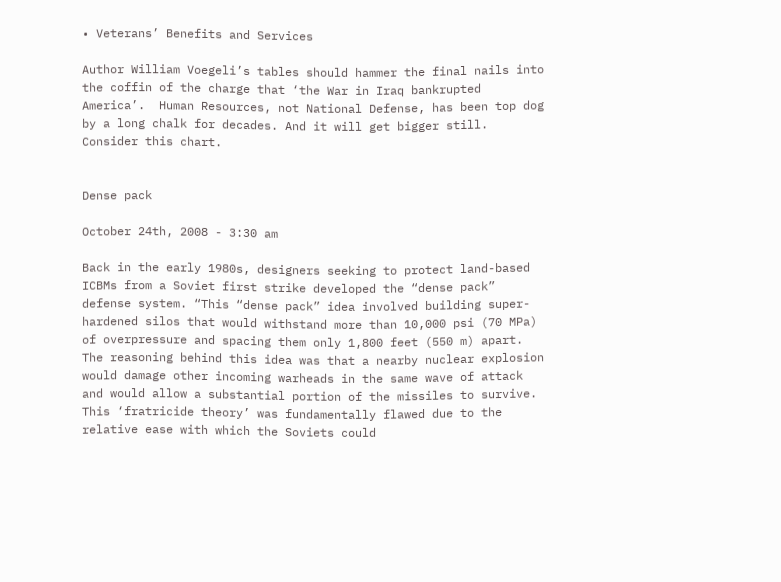• Veterans’ Benefits and Services

Author William Voegeli’s tables should hammer the final nails into the coffin of the charge that ‘the War in Iraq bankrupted America’.  Human Resources, not National Defense, has been top dog by a long chalk for decades. And it will get bigger still. Consider this chart.


Dense pack

October 24th, 2008 - 3:30 am

Back in the early 1980s, designers seeking to protect land-based ICBMs from a Soviet first strike developed the “dense pack” defense system. “This “dense pack” idea involved building super-hardened silos that would withstand more than 10,000 psi (70 MPa) of overpressure and spacing them only 1,800 feet (550 m) apart. The reasoning behind this idea was that a nearby nuclear explosion would damage other incoming warheads in the same wave of attack and would allow a substantial portion of the missiles to survive. This ‘fratricide theory’ was fundamentally flawed due to the relative ease with which the Soviets could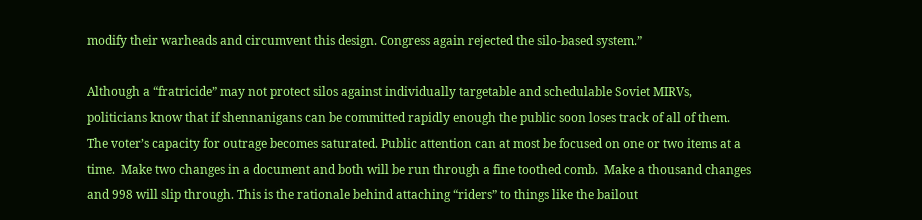modify their warheads and circumvent this design. Congress again rejected the silo-based system.”

Although a “fratricide” may not protect silos against individually targetable and schedulable Soviet MIRVs,  politicians know that if shennanigans can be committed rapidly enough the public soon loses track of all of them.  The voter’s capacity for outrage becomes saturated. Public attention can at most be focused on one or two items at a time.  Make two changes in a document and both will be run through a fine toothed comb.  Make a thousand changes and 998 will slip through. This is the rationale behind attaching “riders” to things like the bailout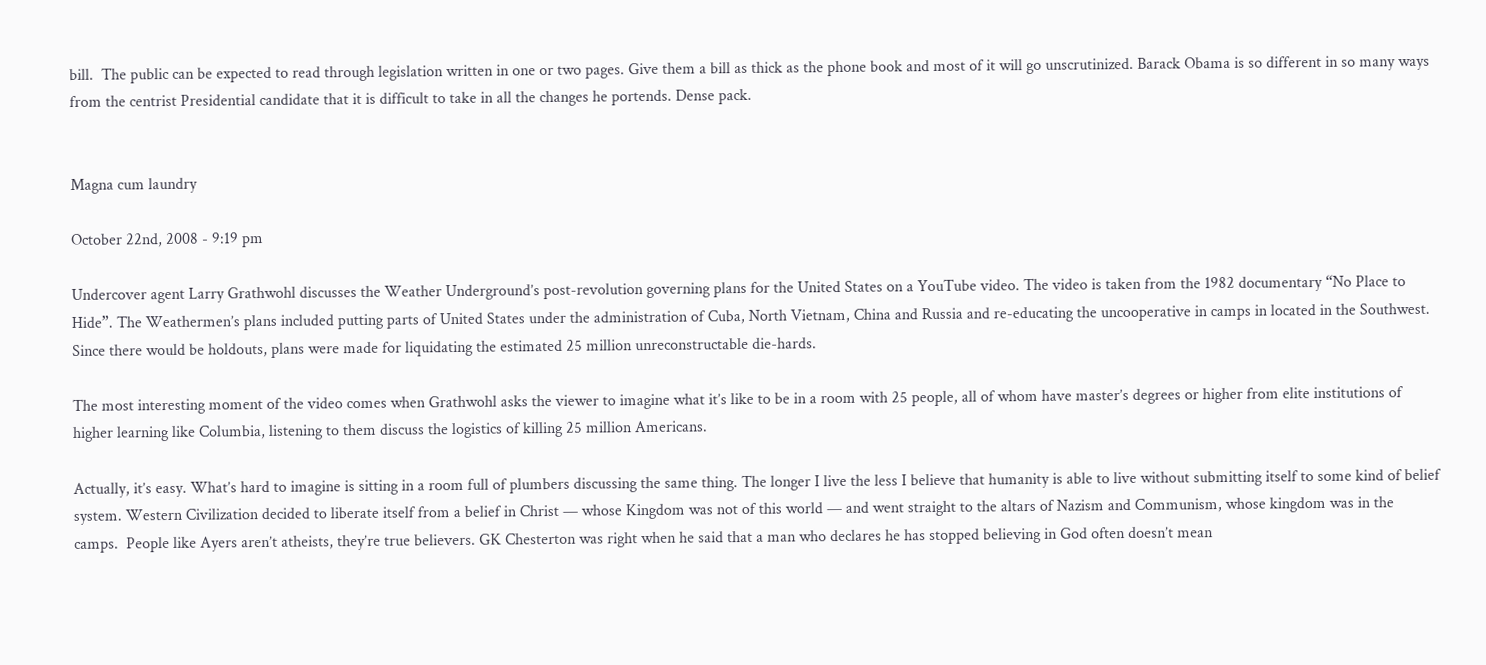bill.  The public can be expected to read through legislation written in one or two pages. Give them a bill as thick as the phone book and most of it will go unscrutinized. Barack Obama is so different in so many ways from the centrist Presidential candidate that it is difficult to take in all the changes he portends. Dense pack.


Magna cum laundry

October 22nd, 2008 - 9:19 pm

Undercover agent Larry Grathwohl discusses the Weather Underground’s post-revolution governing plans for the United States on a YouTube video. The video is taken from the 1982 documentary “No Place to Hide”. The Weathermen’s plans included putting parts of United States under the administration of Cuba, North Vietnam, China and Russia and re-educating the uncooperative in camps in located in the Southwest. Since there would be holdouts, plans were made for liquidating the estimated 25 million unreconstructable die-hards.

The most interesting moment of the video comes when Grathwohl asks the viewer to imagine what it’s like to be in a room with 25 people, all of whom have master’s degrees or higher from elite institutions of higher learning like Columbia, listening to them discuss the logistics of killing 25 million Americans.

Actually, it’s easy. What’s hard to imagine is sitting in a room full of plumbers discussing the same thing. The longer I live the less I believe that humanity is able to live without submitting itself to some kind of belief system. Western Civilization decided to liberate itself from a belief in Christ — whose Kingdom was not of this world — and went straight to the altars of Nazism and Communism, whose kingdom was in the camps.  People like Ayers aren’t atheists, they’re true believers. GK Chesterton was right when he said that a man who declares he has stopped believing in God often doesn’t mean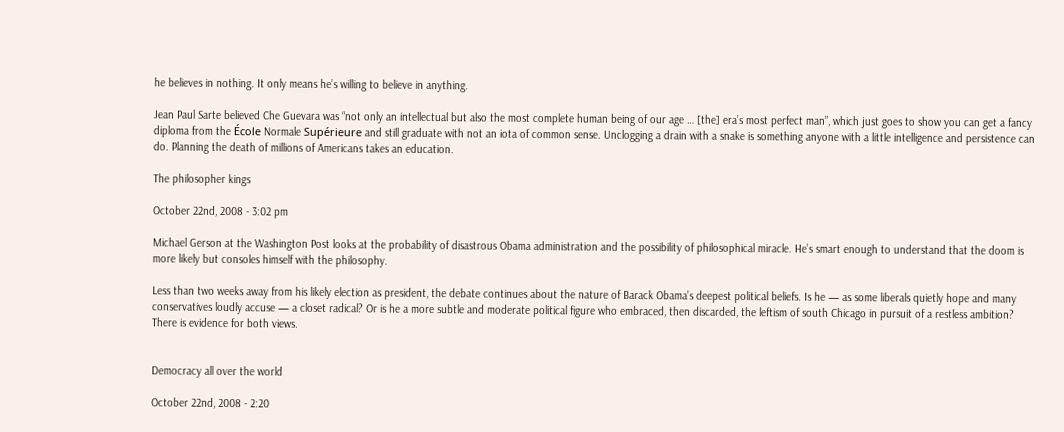he believes in nothing. It only means he’s willing to believe in anything.

Jean Paul Sarte believed Che Guevara was “not only an intellectual but also the most complete human being of our age … [the] era’s most perfect man”, which just goes to show you can get a fancy diploma from the École Normale Supérieure and still graduate with not an iota of common sense. Unclogging a drain with a snake is something anyone with a little intelligence and persistence can do. Planning the death of millions of Americans takes an education.

The philosopher kings

October 22nd, 2008 - 3:02 pm

Michael Gerson at the Washington Post looks at the probability of disastrous Obama administration and the possibility of philosophical miracle. He’s smart enough to understand that the doom is more likely but consoles himself with the philosophy.

Less than two weeks away from his likely election as president, the debate continues about the nature of Barack Obama’s deepest political beliefs. Is he — as some liberals quietly hope and many conservatives loudly accuse — a closet radical? Or is he a more subtle and moderate political figure who embraced, then discarded, the leftism of south Chicago in pursuit of a restless ambition? There is evidence for both views.


Democracy all over the world

October 22nd, 2008 - 2:20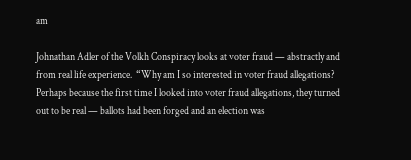am

Johnathan Adler of the Volkh Conspiracy looks at voter fraud — abstractly and from real life experience.  “Why am I so interested in voter fraud allegations? Perhaps because the first time I looked into voter fraud allegations, they turned out to be real — ballots had been forged and an election was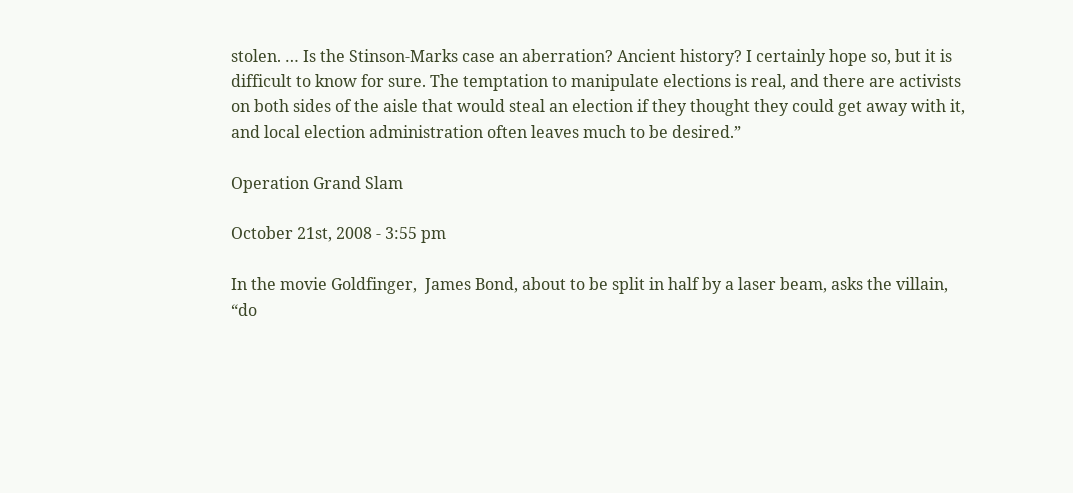stolen. … Is the Stinson-Marks case an aberration? Ancient history? I certainly hope so, but it is difficult to know for sure. The temptation to manipulate elections is real, and there are activists on both sides of the aisle that would steal an election if they thought they could get away with it, and local election administration often leaves much to be desired.”

Operation Grand Slam

October 21st, 2008 - 3:55 pm

In the movie Goldfinger,  James Bond, about to be split in half by a laser beam, asks the villain, “do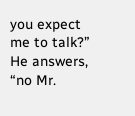you expect me to talk?” He answers, “no Mr.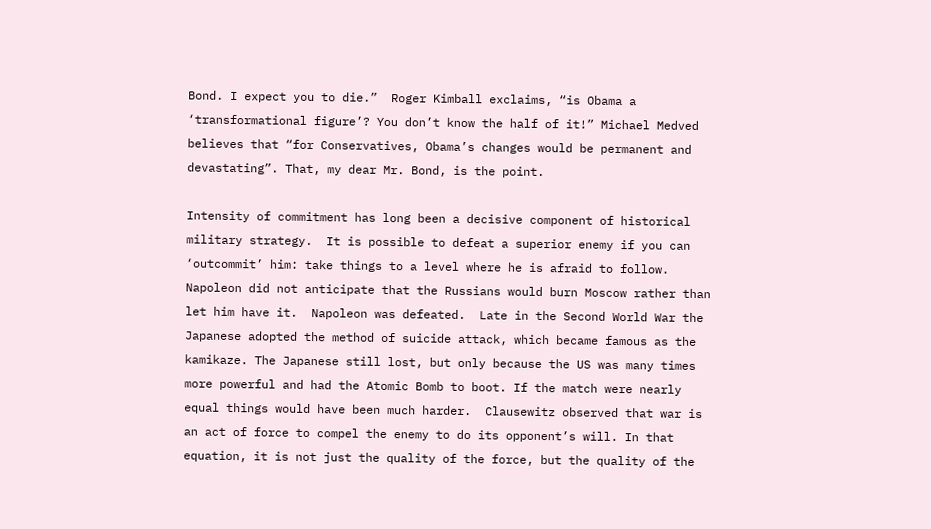Bond. I expect you to die.”  Roger Kimball exclaims, “is Obama a ‘transformational figure’? You don’t know the half of it!” Michael Medved believes that “for Conservatives, Obama’s changes would be permanent and devastating”. That, my dear Mr. Bond, is the point.

Intensity of commitment has long been a decisive component of historical military strategy.  It is possible to defeat a superior enemy if you can ‘outcommit’ him: take things to a level where he is afraid to follow. Napoleon did not anticipate that the Russians would burn Moscow rather than let him have it.  Napoleon was defeated.  Late in the Second World War the Japanese adopted the method of suicide attack, which became famous as the kamikaze. The Japanese still lost, but only because the US was many times more powerful and had the Atomic Bomb to boot. If the match were nearly equal things would have been much harder.  Clausewitz observed that war is an act of force to compel the enemy to do its opponent’s will. In that equation, it is not just the quality of the force, but the quality of the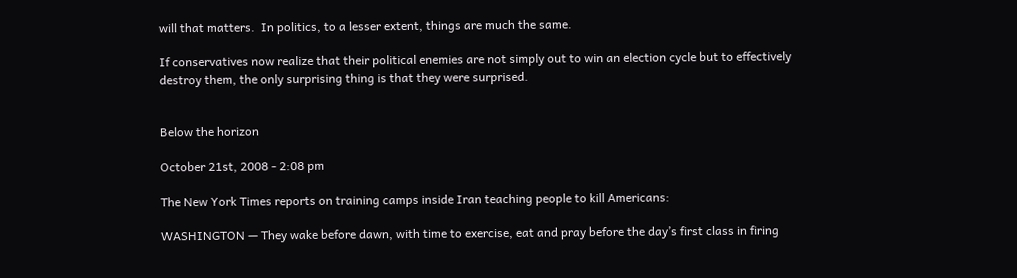will that matters.  In politics, to a lesser extent, things are much the same.

If conservatives now realize that their political enemies are not simply out to win an election cycle but to effectively destroy them, the only surprising thing is that they were surprised.


Below the horizon

October 21st, 2008 - 2:08 pm

The New York Times reports on training camps inside Iran teaching people to kill Americans:

WASHINGTON — They wake before dawn, with time to exercise, eat and pray before the day’s first class in firing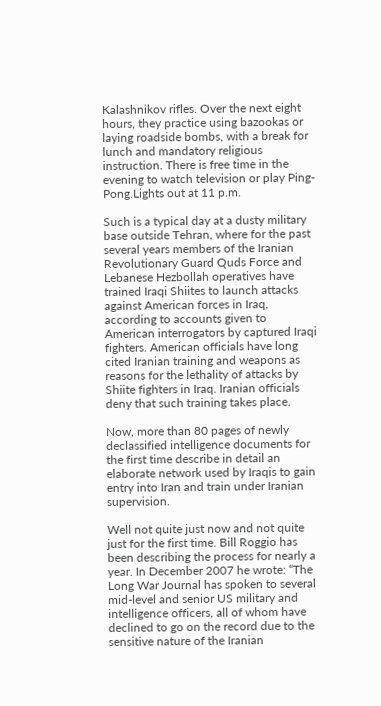Kalashnikov rifles. Over the next eight hours, they practice using bazookas or laying roadside bombs, with a break for lunch and mandatory religious instruction. There is free time in the evening to watch television or play Ping-Pong.Lights out at 11 p.m.

Such is a typical day at a dusty military base outside Tehran, where for the past several years members of the Iranian Revolutionary Guard Quds Force and Lebanese Hezbollah operatives have trained Iraqi Shiites to launch attacks against American forces in Iraq, according to accounts given to American interrogators by captured Iraqi fighters. American officials have long cited Iranian training and weapons as reasons for the lethality of attacks by Shiite fighters in Iraq. Iranian officials deny that such training takes place.

Now, more than 80 pages of newly declassified intelligence documents for the first time describe in detail an elaborate network used by Iraqis to gain entry into Iran and train under Iranian supervision.

Well not quite just now and not quite just for the first time. Bill Roggio has been describing the process for nearly a year. In December 2007 he wrote: “The Long War Journal has spoken to several mid-level and senior US military and intelligence officers, all of whom have declined to go on the record due to the sensitive nature of the Iranian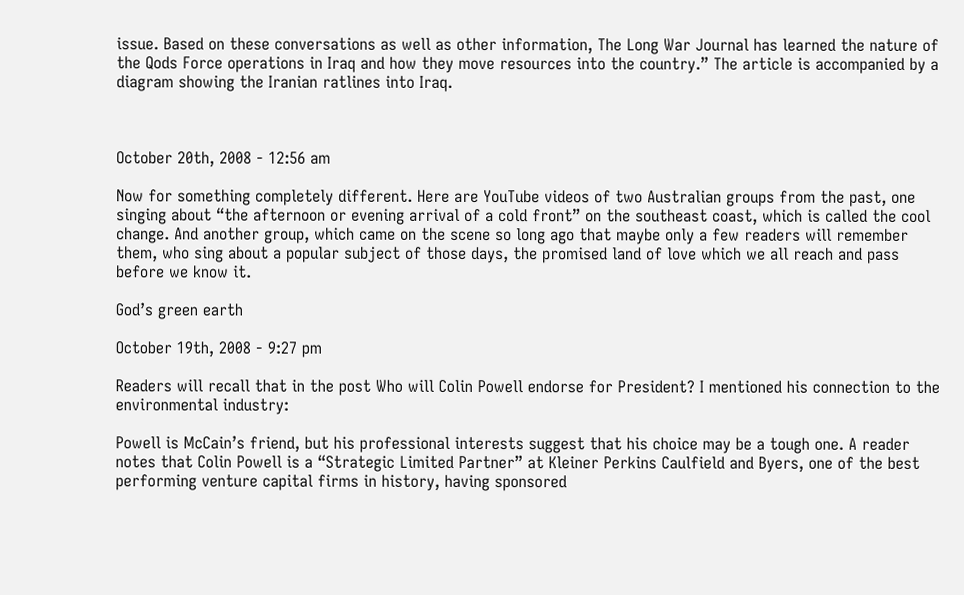issue. Based on these conversations as well as other information, The Long War Journal has learned the nature of the Qods Force operations in Iraq and how they move resources into the country.” The article is accompanied by a diagram showing the Iranian ratlines into Iraq.



October 20th, 2008 - 12:56 am

Now for something completely different. Here are YouTube videos of two Australian groups from the past, one singing about “the afternoon or evening arrival of a cold front” on the southeast coast, which is called the cool change. And another group, which came on the scene so long ago that maybe only a few readers will remember them, who sing about a popular subject of those days, the promised land of love which we all reach and pass before we know it.

God’s green earth

October 19th, 2008 - 9:27 pm

Readers will recall that in the post Who will Colin Powell endorse for President? I mentioned his connection to the environmental industry:

Powell is McCain’s friend, but his professional interests suggest that his choice may be a tough one. A reader notes that Colin Powell is a “Strategic Limited Partner” at Kleiner Perkins Caulfield and Byers, one of the best performing venture capital firms in history, having sponsored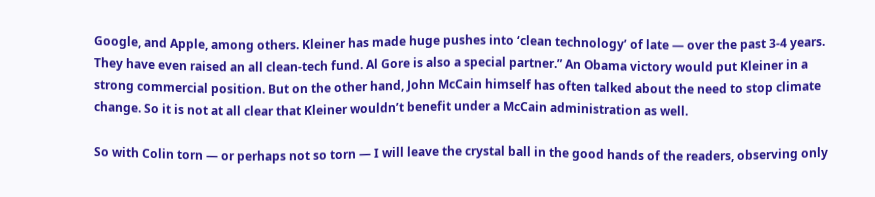Google, and Apple, among others. Kleiner has made huge pushes into ‘clean technology’ of late — over the past 3-4 years. They have even raised an all clean-tech fund. Al Gore is also a special partner.” An Obama victory would put Kleiner in a strong commercial position. But on the other hand, John McCain himself has often talked about the need to stop climate change. So it is not at all clear that Kleiner wouldn’t benefit under a McCain administration as well.

So with Colin torn — or perhaps not so torn — I will leave the crystal ball in the good hands of the readers, observing only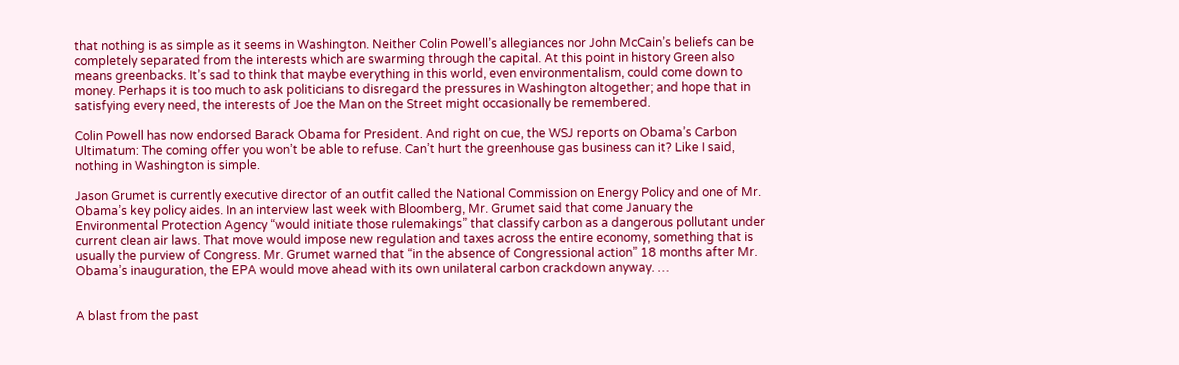that nothing is as simple as it seems in Washington. Neither Colin Powell’s allegiances nor John McCain’s beliefs can be completely separated from the interests which are swarming through the capital. At this point in history Green also means greenbacks. It’s sad to think that maybe everything in this world, even environmentalism, could come down to money. Perhaps it is too much to ask politicians to disregard the pressures in Washington altogether; and hope that in satisfying every need, the interests of Joe the Man on the Street might occasionally be remembered.

Colin Powell has now endorsed Barack Obama for President. And right on cue, the WSJ reports on Obama’s Carbon Ultimatum: The coming offer you won’t be able to refuse. Can’t hurt the greenhouse gas business can it? Like I said, nothing in Washington is simple.

Jason Grumet is currently executive director of an outfit called the National Commission on Energy Policy and one of Mr. Obama’s key policy aides. In an interview last week with Bloomberg, Mr. Grumet said that come January the Environmental Protection Agency “would initiate those rulemakings” that classify carbon as a dangerous pollutant under current clean air laws. That move would impose new regulation and taxes across the entire economy, something that is usually the purview of Congress. Mr. Grumet warned that “in the absence of Congressional action” 18 months after Mr. Obama’s inauguration, the EPA would move ahead with its own unilateral carbon crackdown anyway. …


A blast from the past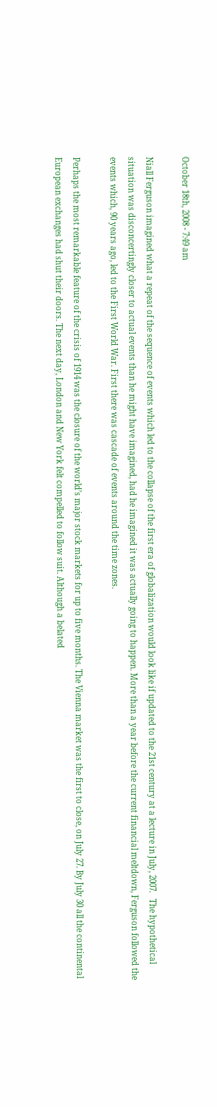October 18th, 2008 - 7:49 am

Niall Ferguson imagined what a repeat of the sequence of events which led to the collapse of the first era of globalization would look like if updated to the 21st century at a lecture in July, 2007.   The hypothetical situation was disconcertingly closer to actual events than he might have imagined, had he imagined it was actually going to happen. More than a year before the current financial meltdown, Ferguson followed the events which, 90 years ago, led to the First World War. First there was cascade of events around the time zones.

Perhaps the most remarkable feature of the crisis of 1914 was the closure of the world’s major stock markets for up to five months. The Vienna market was the first to close, on July 27. By July 30 all the continental European exchanges had shut their doors. The next day, London and New York felt compelled to follow suit. Although a belated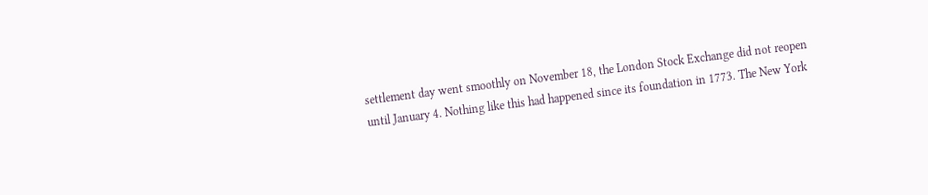settlement day went smoothly on November 18, the London Stock Exchange did not reopen until January 4. Nothing like this had happened since its foundation in 1773. The New York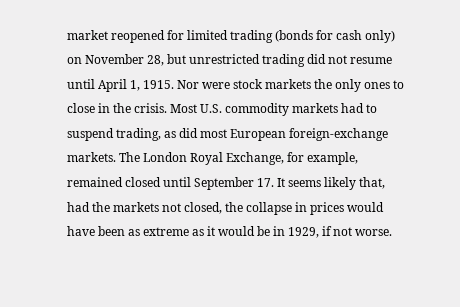market reopened for limited trading (bonds for cash only) on November 28, but unrestricted trading did not resume until April 1, 1915. Nor were stock markets the only ones to close in the crisis. Most U.S. commodity markets had to suspend trading, as did most European foreign-exchange markets. The London Royal Exchange, for example, remained closed until September 17. It seems likely that, had the markets not closed, the collapse in prices would have been as extreme as it would be in 1929, if not worse.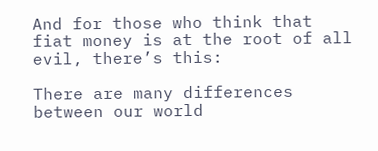And for those who think that fiat money is at the root of all evil, there’s this:

There are many differences between our world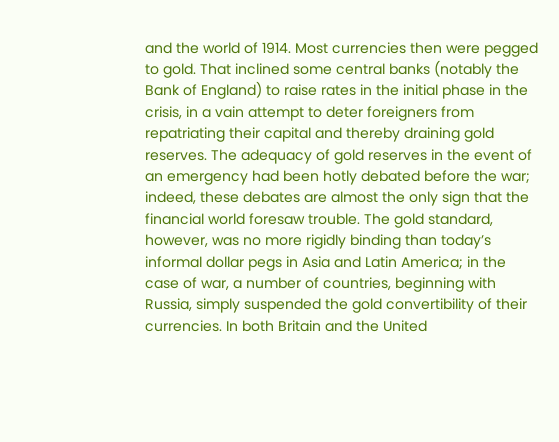and the world of 1914. Most currencies then were pegged to gold. That inclined some central banks (notably the Bank of England) to raise rates in the initial phase in the crisis, in a vain attempt to deter foreigners from repatriating their capital and thereby draining gold reserves. The adequacy of gold reserves in the event of an emergency had been hotly debated before the war; indeed, these debates are almost the only sign that the financial world foresaw trouble. The gold standard, however, was no more rigidly binding than today’s informal dollar pegs in Asia and Latin America; in the case of war, a number of countries, beginning with Russia, simply suspended the gold convertibility of their currencies. In both Britain and the United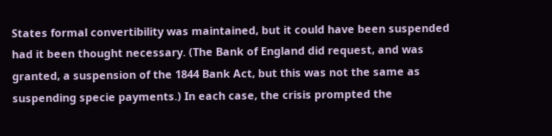States formal convertibility was maintained, but it could have been suspended had it been thought necessary. (The Bank of England did request, and was granted, a suspension of the 1844 Bank Act, but this was not the same as suspending specie payments.) In each case, the crisis prompted the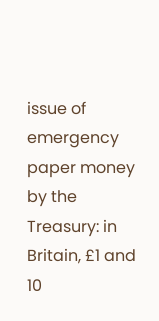issue of emergency paper money by the Treasury: in Britain, £1 and 10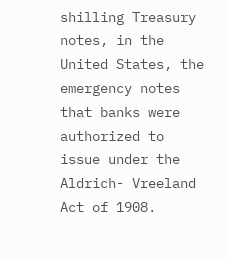shilling Treasury notes, in the United States, the emergency notes that banks were authorized to issue under the Aldrich- Vreeland Act of 1908.